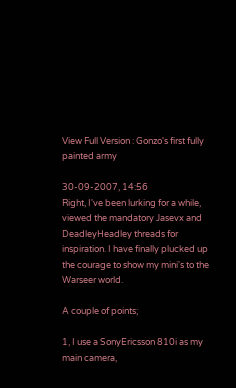View Full Version : Gonzo's first fully painted army

30-09-2007, 14:56
Right, I've been lurking for a while, viewed the mandatory Jasevx and DeadleyHeadley threads for inspiration. I have finally plucked up the courage to show my mini's to the Warseer world.

A couple of points;

1, I use a SonyEricsson 810i as my main camera,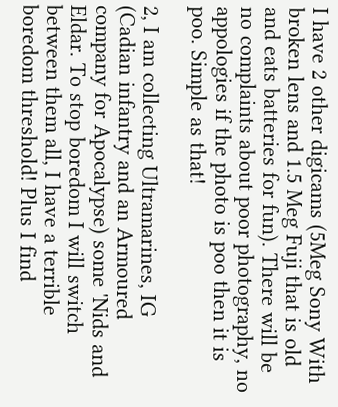I have 2 other digicams (5Meg Sony With broken lens and 1.5 Meg Fuji that is old and eats batteries for fun). There will be no complaints about poor photography, no appologies if the photo is poo then it is poo. Simple as that!

2, I am collecting Ultramarines, IG (Cadian infantry and an Armoured company for Apocalypse) some 'Nids and Eldar. To stop boredom I will switch between them all, I have a terrible boredom threshold! Plus I find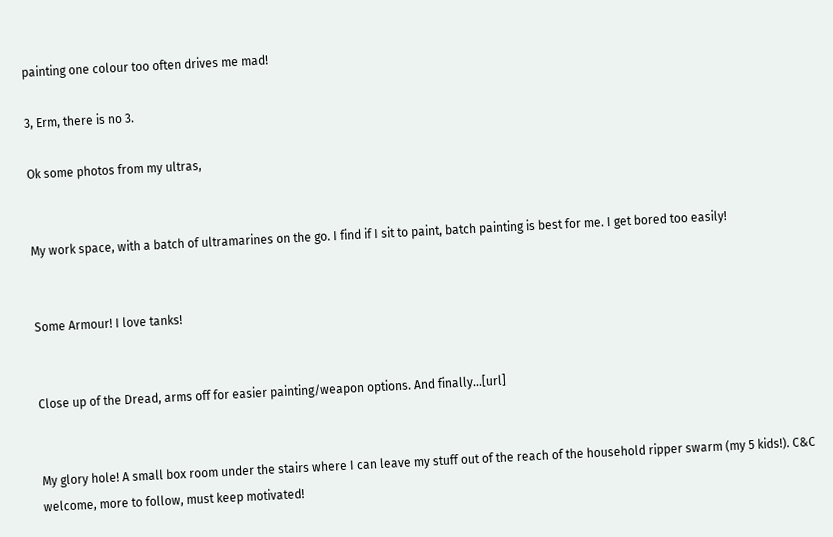painting one colour too often drives me mad!

3, Erm, there is no 3.

Ok some photos from my ultras,


My work space, with a batch of ultramarines on the go. I find if I sit to paint, batch painting is best for me. I get bored too easily!


Some Armour! I love tanks!


Close up of the Dread, arms off for easier painting/weapon options. And finally...[url]


My glory hole! A small box room under the stairs where I can leave my stuff out of the reach of the household ripper swarm (my 5 kids!). C&C welcome, more to follow, must keep motivated!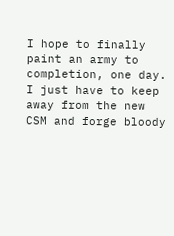I hope to finally paint an army to completion, one day. I just have to keep away from the new CSM and forge bloody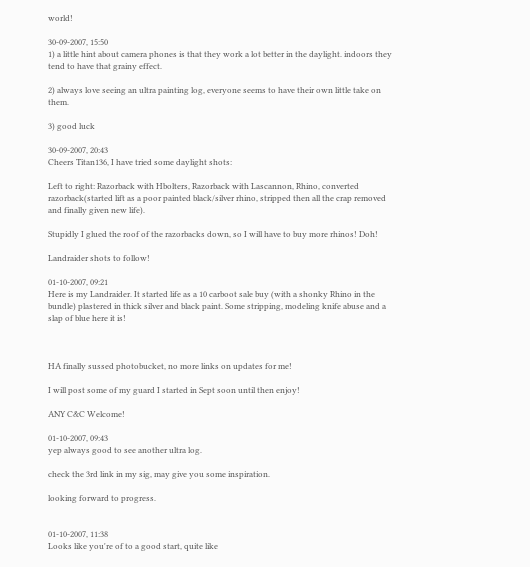world!

30-09-2007, 15:50
1) a little hint about camera phones is that they work a lot better in the daylight. indoors they tend to have that grainy effect.

2) always love seeing an ultra painting log, everyone seems to have their own little take on them.

3) good luck

30-09-2007, 20:43
Cheers Titan136, I have tried some daylight shots:

Left to right: Razorback with Hbolters, Razorback with Lascannon, Rhino, converted razorback(started lift as a poor painted black/silver rhino, stripped then all the crap removed and finally given new life).

Stupidly I glued the roof of the razorbacks down, so I will have to buy more rhinos! Doh!

Landraider shots to follow!

01-10-2007, 09:21
Here is my Landraider. It started life as a 10 carboot sale buy (with a shonky Rhino in the bundle) plastered in thick silver and black paint. Some stripping, modeling knife abuse and a slap of blue here it is!



HA finally sussed photobucket, no more links on updates for me!

I will post some of my guard I started in Sept soon until then enjoy!

ANY C&C Welcome!

01-10-2007, 09:43
yep always good to see another ultra log.

check the 3rd link in my sig, may give you some inspiration.

looking forward to progress.


01-10-2007, 11:38
Looks like you're of to a good start, quite like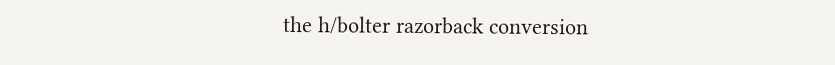the h/bolter razorback conversion